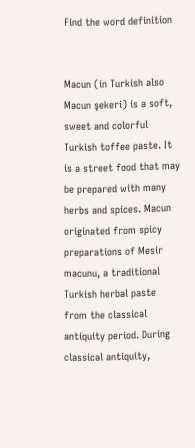Find the word definition


Macun (in Turkish also Macun şekeri) is a soft, sweet and colorful Turkish toffee paste. It is a street food that may be prepared with many herbs and spices. Macun originated from spicy preparations of Mesir macunu, a traditional Turkish herbal paste from the classical antiquity period. During classical antiquity,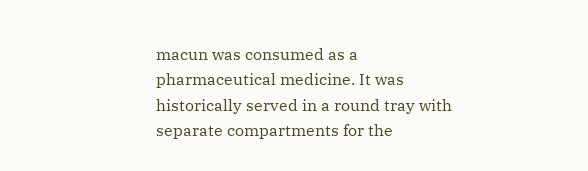macun was consumed as a pharmaceutical medicine. It was historically served in a round tray with separate compartments for the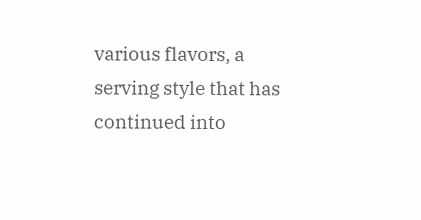various flavors, a serving style that has continued into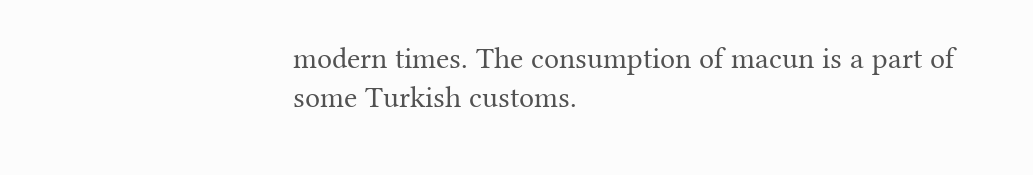modern times. The consumption of macun is a part of some Turkish customs.